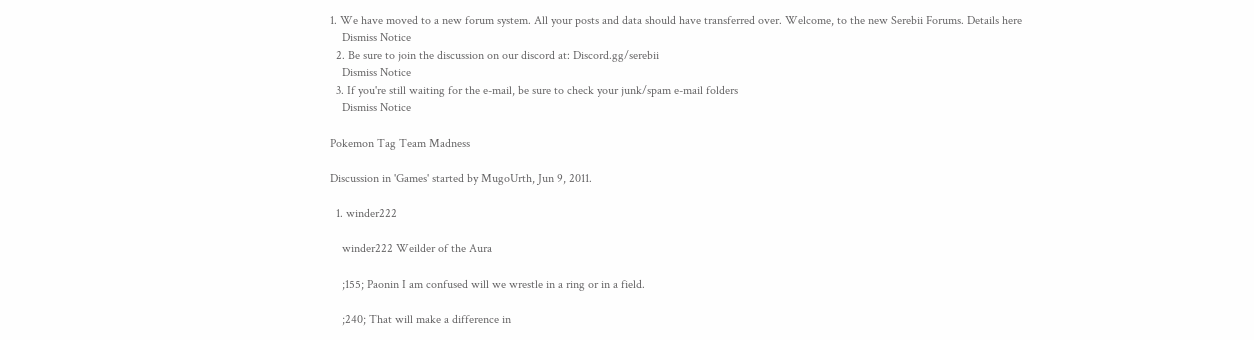1. We have moved to a new forum system. All your posts and data should have transferred over. Welcome, to the new Serebii Forums. Details here
    Dismiss Notice
  2. Be sure to join the discussion on our discord at: Discord.gg/serebii
    Dismiss Notice
  3. If you're still waiting for the e-mail, be sure to check your junk/spam e-mail folders
    Dismiss Notice

Pokemon Tag Team Madness

Discussion in 'Games' started by MugoUrth, Jun 9, 2011.

  1. winder222

    winder222 Weilder of the Aura

    ;155; Paonin I am confused will we wrestle in a ring or in a field.

    ;240; That will make a difference in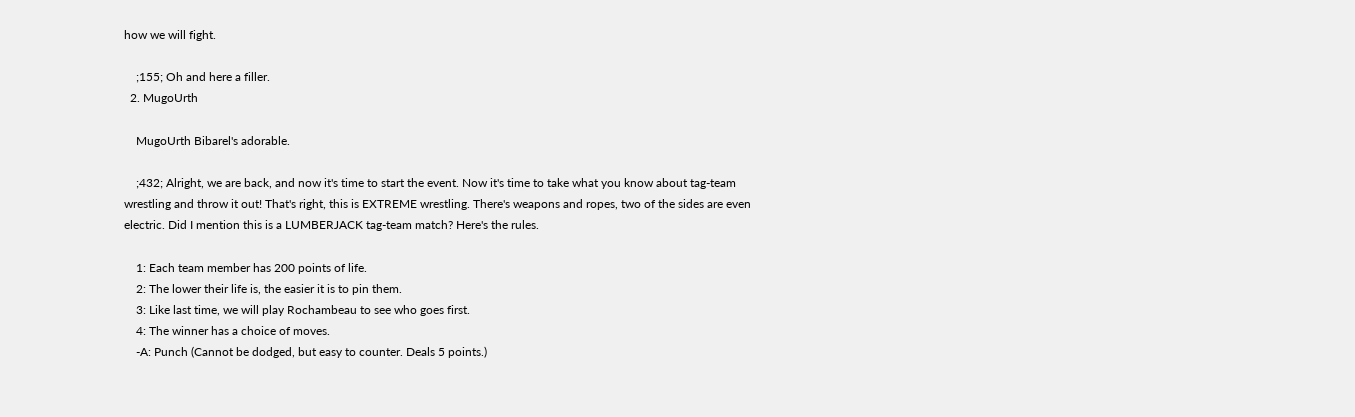how we will fight.

    ;155; Oh and here a filler.
  2. MugoUrth

    MugoUrth Bibarel's adorable.

    ;432; Alright, we are back, and now it's time to start the event. Now it's time to take what you know about tag-team wrestling and throw it out! That's right, this is EXTREME wrestling. There's weapons and ropes, two of the sides are even electric. Did I mention this is a LUMBERJACK tag-team match? Here's the rules.

    1: Each team member has 200 points of life.
    2: The lower their life is, the easier it is to pin them.
    3: Like last time, we will play Rochambeau to see who goes first.
    4: The winner has a choice of moves.
    -A: Punch (Cannot be dodged, but easy to counter. Deals 5 points.)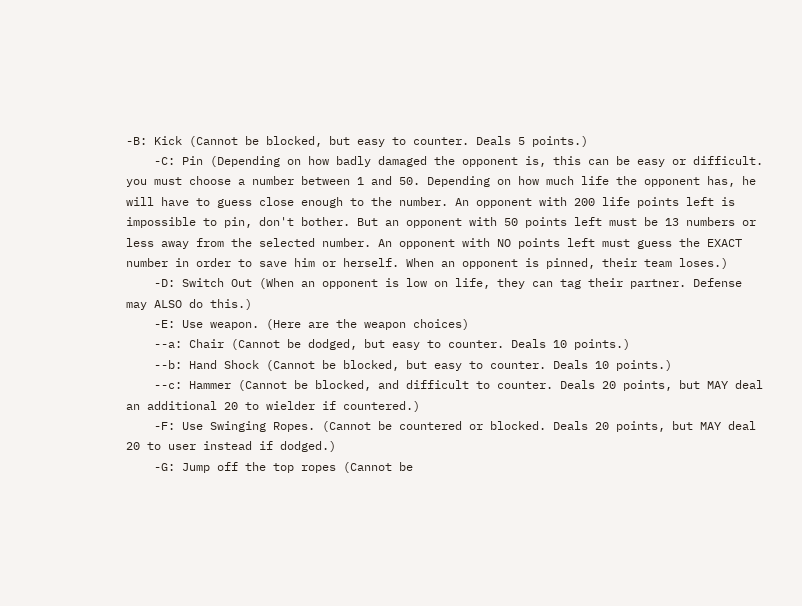-B: Kick (Cannot be blocked, but easy to counter. Deals 5 points.)
    -C: Pin (Depending on how badly damaged the opponent is, this can be easy or difficult. you must choose a number between 1 and 50. Depending on how much life the opponent has, he will have to guess close enough to the number. An opponent with 200 life points left is impossible to pin, don't bother. But an opponent with 50 points left must be 13 numbers or less away from the selected number. An opponent with NO points left must guess the EXACT number in order to save him or herself. When an opponent is pinned, their team loses.)
    -D: Switch Out (When an opponent is low on life, they can tag their partner. Defense may ALSO do this.)
    -E: Use weapon. (Here are the weapon choices)
    --a: Chair (Cannot be dodged, but easy to counter. Deals 10 points.)
    --b: Hand Shock (Cannot be blocked, but easy to counter. Deals 10 points.)
    --c: Hammer (Cannot be blocked, and difficult to counter. Deals 20 points, but MAY deal an additional 20 to wielder if countered.)
    -F: Use Swinging Ropes. (Cannot be countered or blocked. Deals 20 points, but MAY deal 20 to user instead if dodged.)
    -G: Jump off the top ropes (Cannot be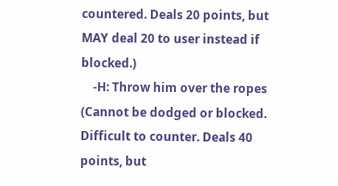countered. Deals 20 points, but MAY deal 20 to user instead if blocked.)
    -H: Throw him over the ropes (Cannot be dodged or blocked. Difficult to counter. Deals 40 points, but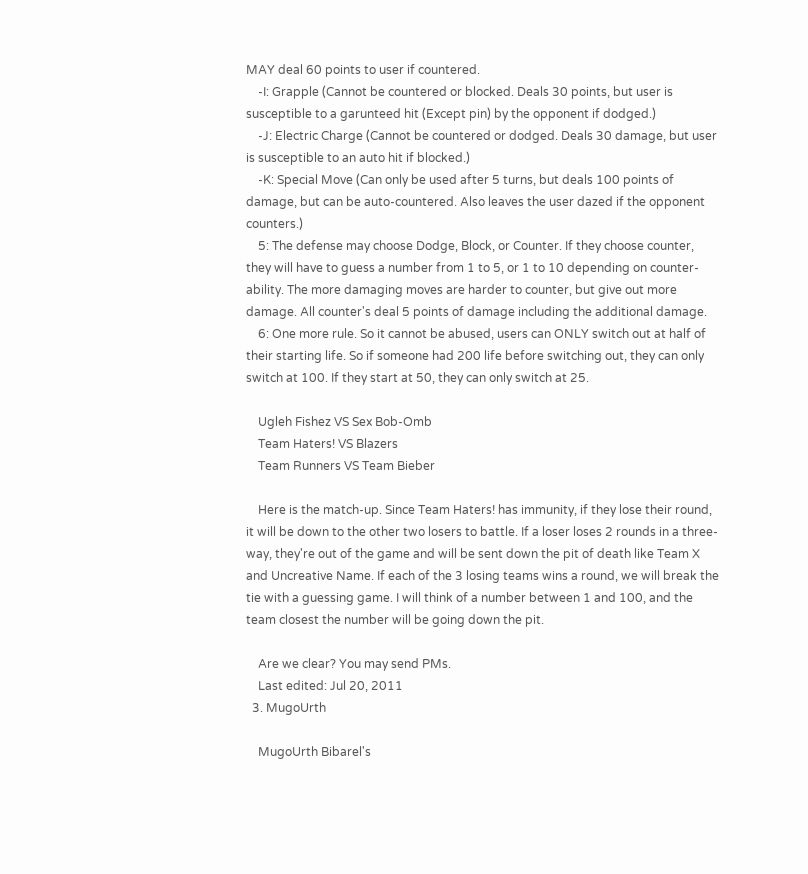MAY deal 60 points to user if countered.
    -I: Grapple (Cannot be countered or blocked. Deals 30 points, but user is susceptible to a garunteed hit (Except pin) by the opponent if dodged.)
    -J: Electric Charge (Cannot be countered or dodged. Deals 30 damage, but user is susceptible to an auto hit if blocked.)
    -K: Special Move (Can only be used after 5 turns, but deals 100 points of damage, but can be auto-countered. Also leaves the user dazed if the opponent counters.)
    5: The defense may choose Dodge, Block, or Counter. If they choose counter, they will have to guess a number from 1 to 5, or 1 to 10 depending on counter-ability. The more damaging moves are harder to counter, but give out more damage. All counter's deal 5 points of damage including the additional damage.
    6: One more rule. So it cannot be abused, users can ONLY switch out at half of their starting life. So if someone had 200 life before switching out, they can only switch at 100. If they start at 50, they can only switch at 25.

    Ugleh Fishez VS Sex Bob-Omb
    Team Haters! VS Blazers
    Team Runners VS Team Bieber

    Here is the match-up. Since Team Haters! has immunity, if they lose their round, it will be down to the other two losers to battle. If a loser loses 2 rounds in a three-way, they're out of the game and will be sent down the pit of death like Team X and Uncreative Name. If each of the 3 losing teams wins a round, we will break the tie with a guessing game. I will think of a number between 1 and 100, and the team closest the number will be going down the pit.

    Are we clear? You may send PMs.
    Last edited: Jul 20, 2011
  3. MugoUrth

    MugoUrth Bibarel's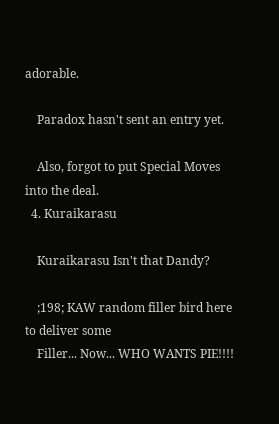adorable.

    Paradox hasn't sent an entry yet.

    Also, forgot to put Special Moves into the deal.
  4. Kuraikarasu

    Kuraikarasu Isn't that Dandy?

    ;198; KAW random filler bird here to deliver some
    Filler... Now... WHO WANTS PIE!!!!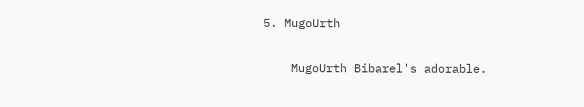5. MugoUrth

    MugoUrth Bibarel's adorable.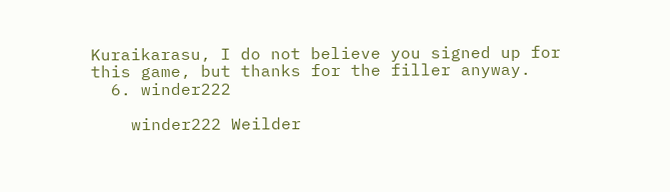Kuraikarasu, I do not believe you signed up for this game, but thanks for the filler anyway.
  6. winder222

    winder222 Weilder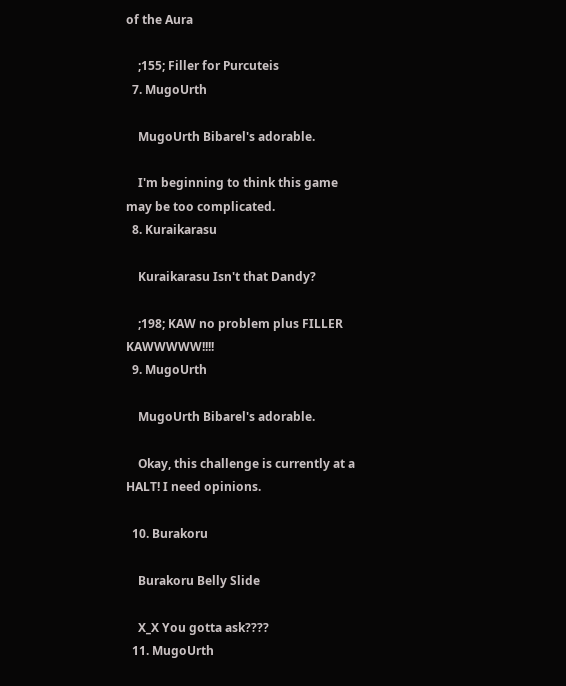of the Aura

    ;155; Filler for Purcuteis
  7. MugoUrth

    MugoUrth Bibarel's adorable.

    I'm beginning to think this game may be too complicated.
  8. Kuraikarasu

    Kuraikarasu Isn't that Dandy?

    ;198; KAW no problem plus FILLER KAWWWWW!!!!
  9. MugoUrth

    MugoUrth Bibarel's adorable.

    Okay, this challenge is currently at a HALT! I need opinions.

  10. Burakoru

    Burakoru Belly Slide

    X_X You gotta ask????
  11. MugoUrth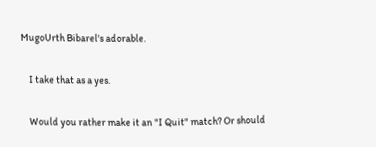MugoUrth Bibarel's adorable.

    I take that as a yes.

    Would you rather make it an "I Quit" match? Or should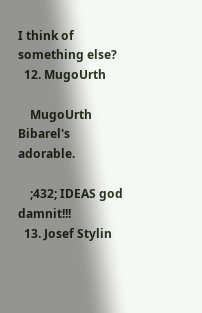I think of something else?
  12. MugoUrth

    MugoUrth Bibarel's adorable.

    ;432; IDEAS god damnit!!!
  13. Josef Stylin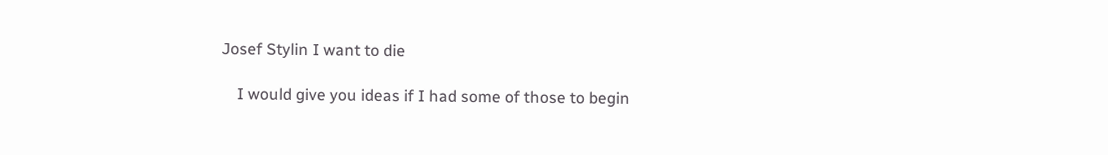Josef Stylin I want to die

    I would give you ideas if I had some of those to begin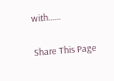with......

Share This Page